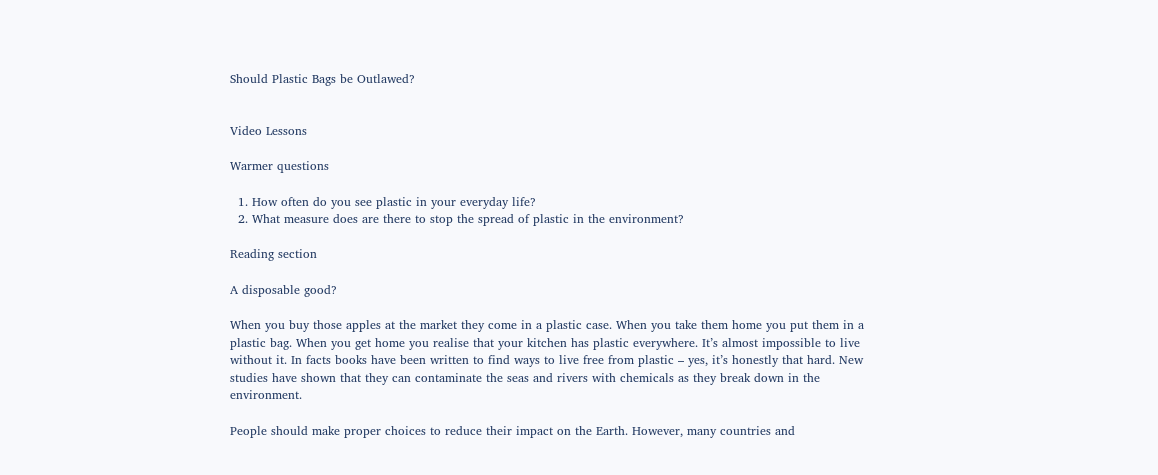Should Plastic Bags be Outlawed?


Video Lessons

Warmer questions

  1. How often do you see plastic in your everyday life?
  2. What measure does are there to stop the spread of plastic in the environment?

Reading section

A disposable good?

When you buy those apples at the market they come in a plastic case. When you take them home you put them in a plastic bag. When you get home you realise that your kitchen has plastic everywhere. It’s almost impossible to live without it. In facts books have been written to find ways to live free from plastic – yes, it’s honestly that hard. New studies have shown that they can contaminate the seas and rivers with chemicals as they break down in the environment.

People should make proper choices to reduce their impact on the Earth. However, many countries and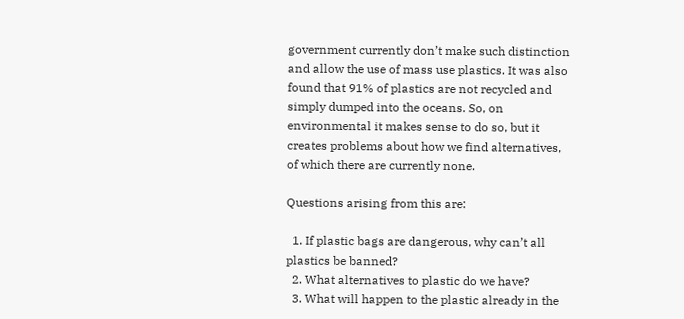government currently don’t make such distinction and allow the use of mass use plastics. It was also found that 91% of plastics are not recycled and simply dumped into the oceans. So, on environmental it makes sense to do so, but it creates problems about how we find alternatives, of which there are currently none.

Questions arising from this are:

  1. If plastic bags are dangerous, why can’t all plastics be banned?
  2. What alternatives to plastic do we have?
  3. What will happen to the plastic already in the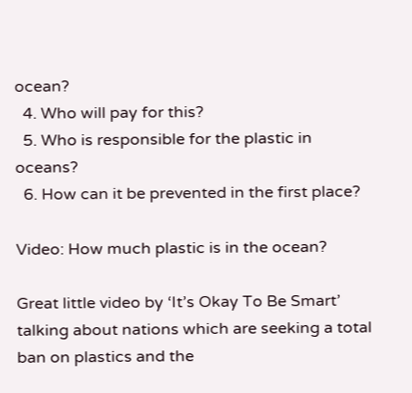ocean?
  4. Who will pay for this?
  5. Who is responsible for the plastic in oceans?
  6. How can it be prevented in the first place?

Video: How much plastic is in the ocean?

Great little video by ‘It’s Okay To Be Smart’ talking about nations which are seeking a total ban on plastics and the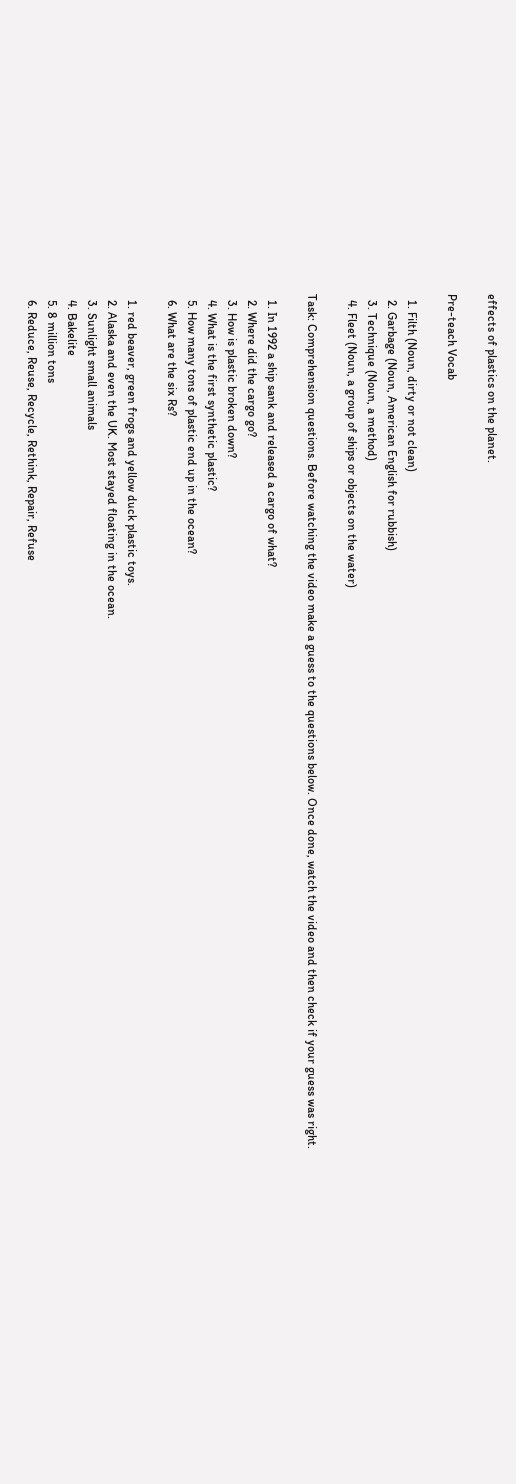effects of plastics on the planet.

Pre-teach Vocab

  1. Filth (Noun, dirty or not clean)
  2. Garbage (Noun, American English for rubbish)
  3. Technique (Noun, a method)
  4. Fleet (Noun, a group of ships or objects on the water)

Task: Comprehension questions. Before watching the video make a guess to the questions below. Once done, watch the video and then check if your guess was right.

  1. In 1992 a ship sank and released a cargo of what?
  2. Where did the cargo go?
  3. How is plastic broken down?
  4. What is the first synthetic plastic?
  5. How many tons of plastic end up in the ocean?
  6. What are the six Rs?

  1. red beaver, green frogs and yellow duck plastic toys.
  2. Alaska and even the UK. Most stayed floating in the ocean.
  3. Sunlight small animals
  4. Bakelite
  5. 8 million tons
  6. Reduce, Reuse, Recycle, Rethink, Repair, Refuse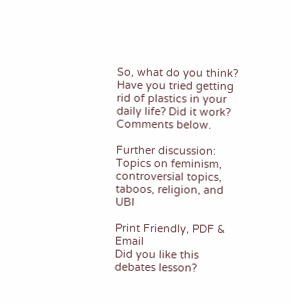So, what do you think? Have you tried getting rid of plastics in your daily life? Did it work? Comments below.

Further discussion: Topics on feminism, controversial topics, taboos, religion, and UBI

Print Friendly, PDF & Email
Did you like this debates lesson?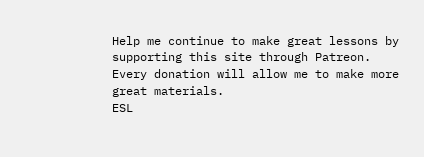Help me continue to make great lessons by supporting this site through Patreon. Every donation will allow me to make more great materials.
ESL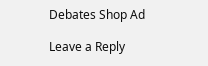Debates Shop Ad

Leave a Reply